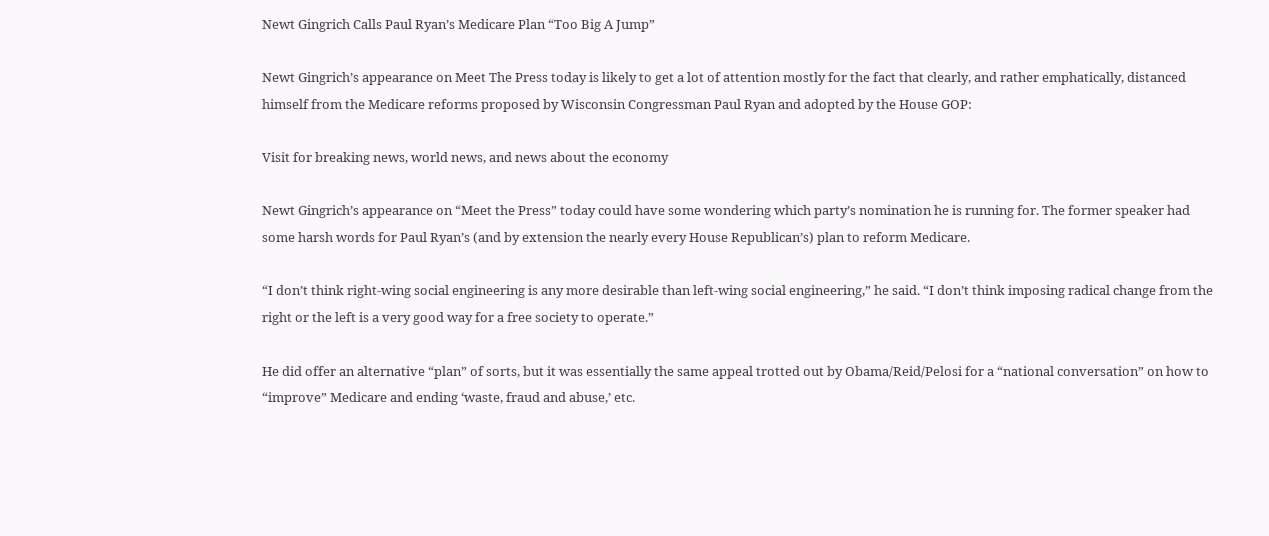Newt Gingrich Calls Paul Ryan’s Medicare Plan “Too Big A Jump”

Newt Gingrich’s appearance on Meet The Press today is likely to get a lot of attention mostly for the fact that clearly, and rather emphatically, distanced himself from the Medicare reforms proposed by Wisconsin Congressman Paul Ryan and adopted by the House GOP:

Visit for breaking news, world news, and news about the economy

Newt Gingrich’s appearance on “Meet the Press” today could have some wondering which party’s nomination he is running for. The former speaker had some harsh words for Paul Ryan’s (and by extension the nearly every House Republican’s) plan to reform Medicare.

“I don’t think right-wing social engineering is any more desirable than left-wing social engineering,” he said. “I don’t think imposing radical change from the right or the left is a very good way for a free society to operate.”

He did offer an alternative “plan” of sorts, but it was essentially the same appeal trotted out by Obama/Reid/Pelosi for a “national conversation” on how to “improve” Medicare and ending ‘waste, fraud and abuse,’ etc.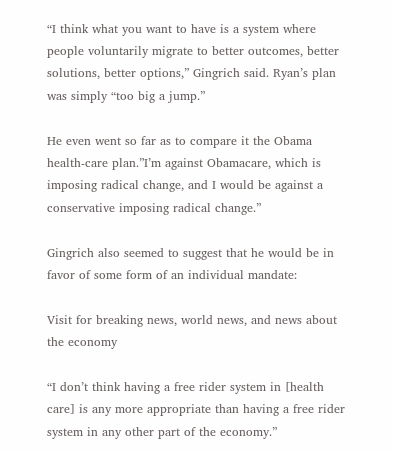“I think what you want to have is a system where people voluntarily migrate to better outcomes, better solutions, better options,” Gingrich said. Ryan’s plan was simply “too big a jump.”

He even went so far as to compare it the Obama health-care plan.”I’m against Obamacare, which is imposing radical change, and I would be against a conservative imposing radical change.”

Gingrich also seemed to suggest that he would be in favor of some form of an individual mandate:

Visit for breaking news, world news, and news about the economy

“I don’t think having a free rider system in [health care] is any more appropriate than having a free rider system in any other part of the economy.”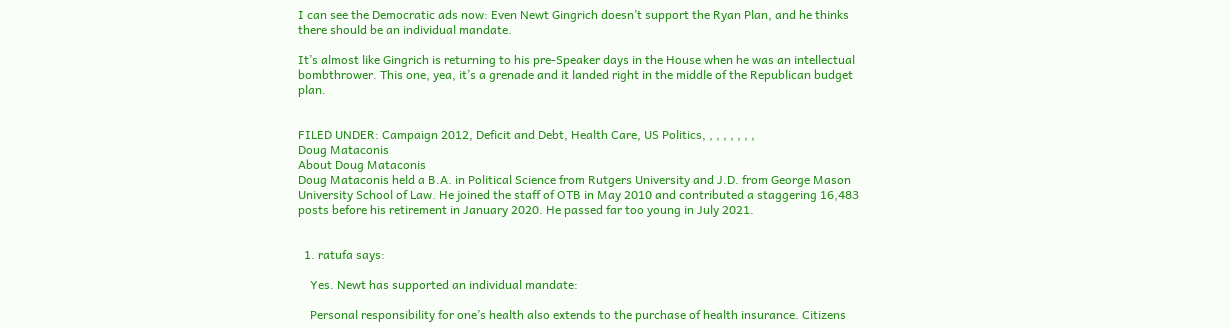I can see the Democratic ads now: Even Newt Gingrich doesn’t support the Ryan Plan, and he thinks there should be an individual mandate.

It’s almost like Gingrich is returning to his pre-Speaker days in the House when he was an intellectual bombthrower. This one, yea, it’s a grenade and it landed right in the middle of the Republican budget plan.


FILED UNDER: Campaign 2012, Deficit and Debt, Health Care, US Politics, , , , , , , ,
Doug Mataconis
About Doug Mataconis
Doug Mataconis held a B.A. in Political Science from Rutgers University and J.D. from George Mason University School of Law. He joined the staff of OTB in May 2010 and contributed a staggering 16,483 posts before his retirement in January 2020. He passed far too young in July 2021.


  1. ratufa says:

    Yes. Newt has supported an individual mandate:

    Personal responsibility for one’s health also extends to the purchase of health insurance. Citizens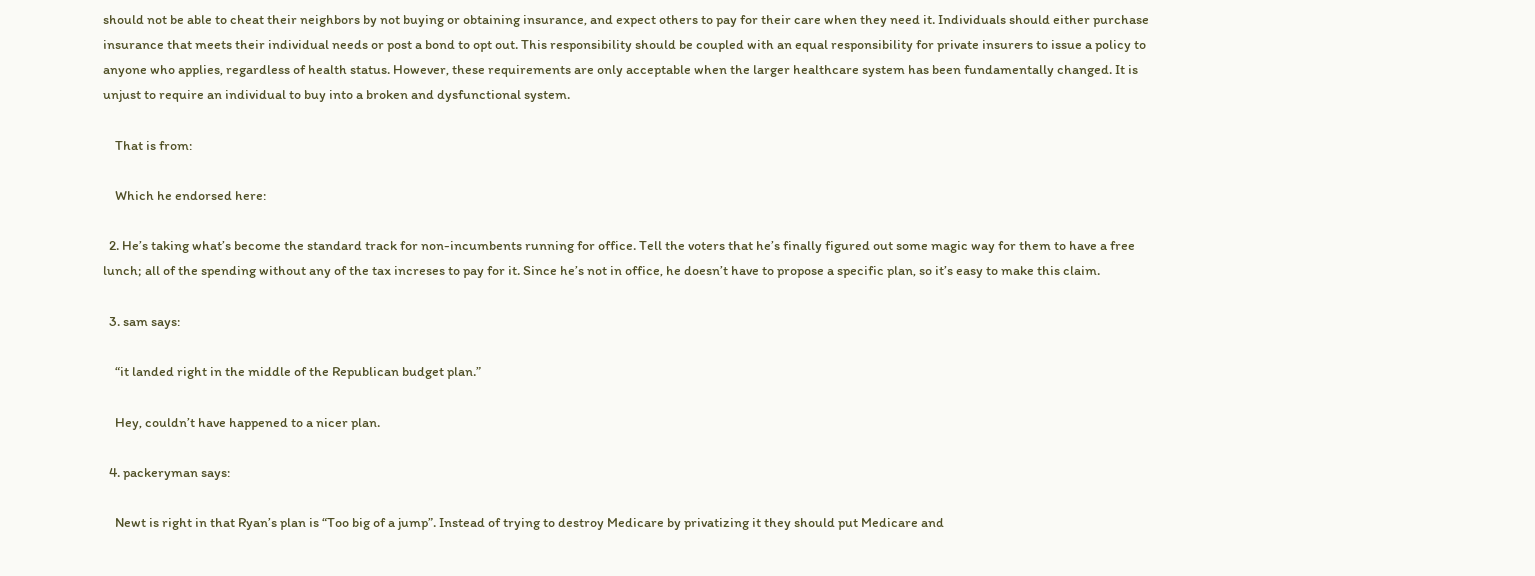should not be able to cheat their neighbors by not buying or obtaining insurance, and expect others to pay for their care when they need it. Individuals should either purchase insurance that meets their individual needs or post a bond to opt out. This responsibility should be coupled with an equal responsibility for private insurers to issue a policy to anyone who applies, regardless of health status. However, these requirements are only acceptable when the larger healthcare system has been fundamentally changed. It is unjust to require an individual to buy into a broken and dysfunctional system.

    That is from:

    Which he endorsed here:

  2. He’s taking what’s become the standard track for non-incumbents running for office. Tell the voters that he’s finally figured out some magic way for them to have a free lunch; all of the spending without any of the tax increses to pay for it. Since he’s not in office, he doesn’t have to propose a specific plan, so it’s easy to make this claim.

  3. sam says:

    “it landed right in the middle of the Republican budget plan.”

    Hey, couldn’t have happened to a nicer plan.

  4. packeryman says:

    Newt is right in that Ryan’s plan is “Too big of a jump”. Instead of trying to destroy Medicare by privatizing it they should put Medicare and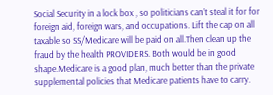Social Security in a lock box , so politicians can’t steal it for for foreign aid, foreign wars, and occupations. Lift the cap on all taxable so SS/Medicare will be paid on all.Then clean up the fraud by the health PROVIDERS. Both would be in good shape.Medicare is a good plan, much better than the private supplemental policies that Medicare patients have to carry.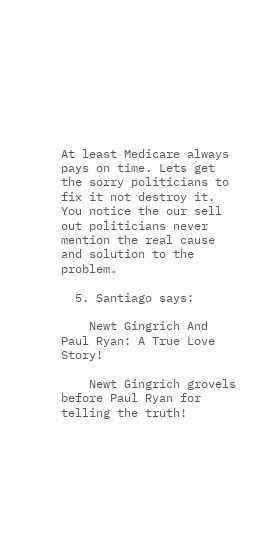At least Medicare always pays on time. Lets get the sorry politicians to fix it not destroy it. You notice the our sell out politicians never mention the real cause and solution to the problem.

  5. Santiago says:

    Newt Gingrich And Paul Ryan: A True Love Story!

    Newt Gingrich grovels before Paul Ryan for telling the truth!